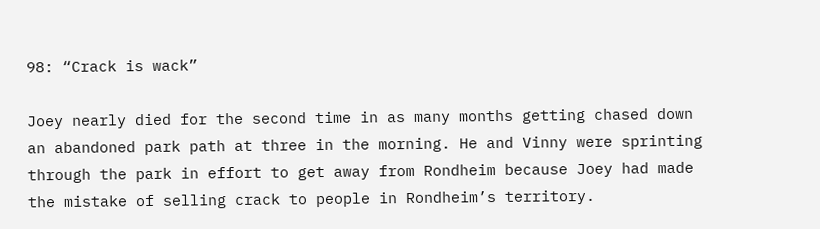98: “Crack is wack”

Joey nearly died for the second time in as many months getting chased down an abandoned park path at three in the morning. He and Vinny were sprinting through the park in effort to get away from Rondheim because Joey had made the mistake of selling crack to people in Rondheim’s territory.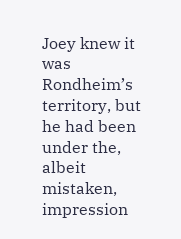Joey knew it was Rondheim’s territory, but he had been under the, albeit mistaken, impression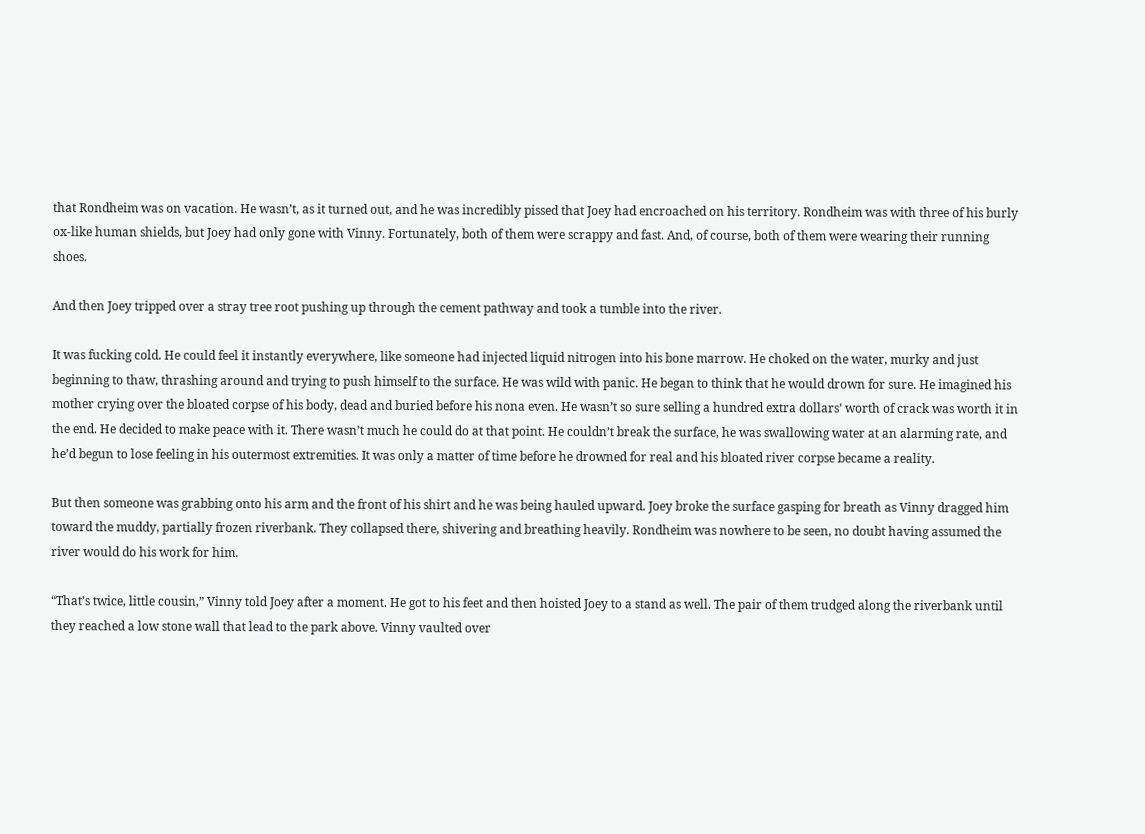that Rondheim was on vacation. He wasn’t, as it turned out, and he was incredibly pissed that Joey had encroached on his territory. Rondheim was with three of his burly ox-like human shields, but Joey had only gone with Vinny. Fortunately, both of them were scrappy and fast. And, of course, both of them were wearing their running shoes.

And then Joey tripped over a stray tree root pushing up through the cement pathway and took a tumble into the river.

It was fucking cold. He could feel it instantly everywhere, like someone had injected liquid nitrogen into his bone marrow. He choked on the water, murky and just beginning to thaw, thrashing around and trying to push himself to the surface. He was wild with panic. He began to think that he would drown for sure. He imagined his mother crying over the bloated corpse of his body, dead and buried before his nona even. He wasn’t so sure selling a hundred extra dollars’ worth of crack was worth it in the end. He decided to make peace with it. There wasn’t much he could do at that point. He couldn’t break the surface, he was swallowing water at an alarming rate, and he’d begun to lose feeling in his outermost extremities. It was only a matter of time before he drowned for real and his bloated river corpse became a reality.

But then someone was grabbing onto his arm and the front of his shirt and he was being hauled upward. Joey broke the surface gasping for breath as Vinny dragged him toward the muddy, partially frozen riverbank. They collapsed there, shivering and breathing heavily. Rondheim was nowhere to be seen, no doubt having assumed the river would do his work for him.

“That’s twice, little cousin,” Vinny told Joey after a moment. He got to his feet and then hoisted Joey to a stand as well. The pair of them trudged along the riverbank until they reached a low stone wall that lead to the park above. Vinny vaulted over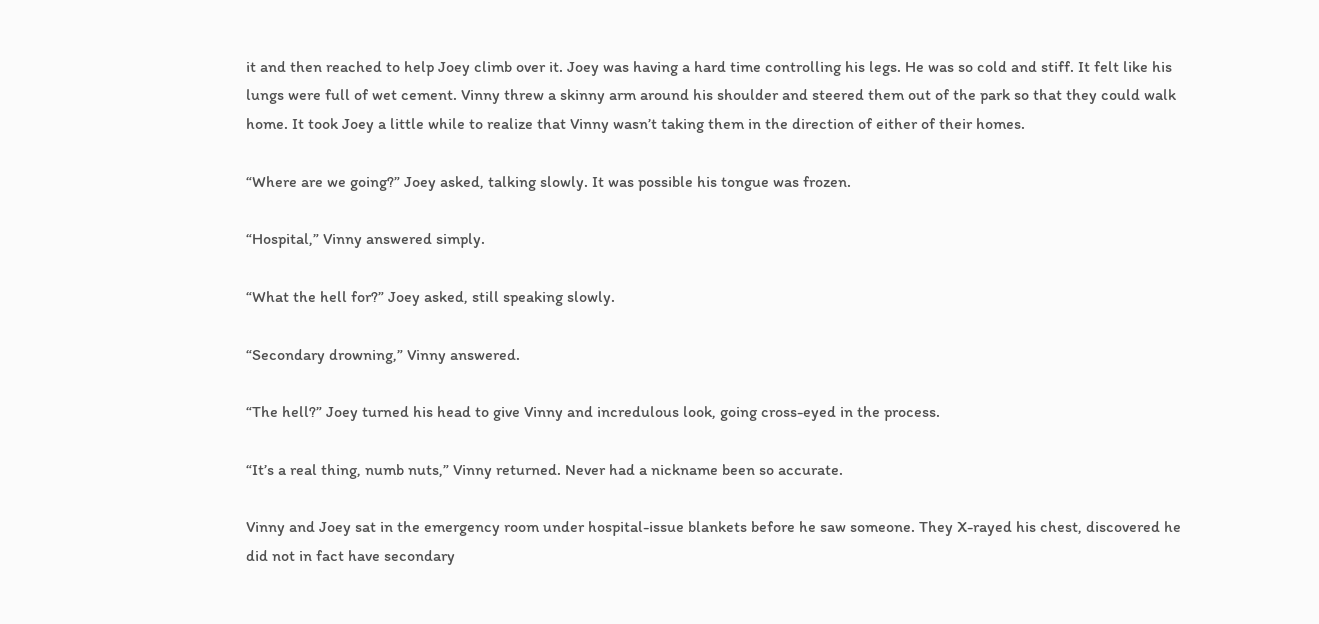it and then reached to help Joey climb over it. Joey was having a hard time controlling his legs. He was so cold and stiff. It felt like his lungs were full of wet cement. Vinny threw a skinny arm around his shoulder and steered them out of the park so that they could walk home. It took Joey a little while to realize that Vinny wasn’t taking them in the direction of either of their homes.

“Where are we going?” Joey asked, talking slowly. It was possible his tongue was frozen.

“Hospital,” Vinny answered simply.

“What the hell for?” Joey asked, still speaking slowly.

“Secondary drowning,” Vinny answered.

“The hell?” Joey turned his head to give Vinny and incredulous look, going cross-eyed in the process.

“It’s a real thing, numb nuts,” Vinny returned. Never had a nickname been so accurate.

Vinny and Joey sat in the emergency room under hospital-issue blankets before he saw someone. They X-rayed his chest, discovered he did not in fact have secondary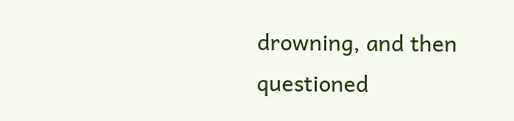drowning, and then questioned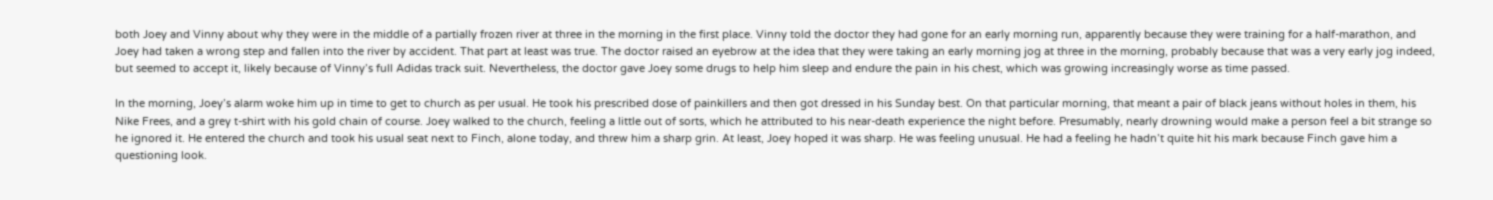both Joey and Vinny about why they were in the middle of a partially frozen river at three in the morning in the first place. Vinny told the doctor they had gone for an early morning run, apparently because they were training for a half-marathon, and Joey had taken a wrong step and fallen into the river by accident. That part at least was true. The doctor raised an eyebrow at the idea that they were taking an early morning jog at three in the morning, probably because that was a very early jog indeed, but seemed to accept it, likely because of Vinny’s full Adidas track suit. Nevertheless, the doctor gave Joey some drugs to help him sleep and endure the pain in his chest, which was growing increasingly worse as time passed.

In the morning, Joey’s alarm woke him up in time to get to church as per usual. He took his prescribed dose of painkillers and then got dressed in his Sunday best. On that particular morning, that meant a pair of black jeans without holes in them, his Nike Frees, and a grey t-shirt with his gold chain of course. Joey walked to the church, feeling a little out of sorts, which he attributed to his near-death experience the night before. Presumably, nearly drowning would make a person feel a bit strange so he ignored it. He entered the church and took his usual seat next to Finch, alone today, and threw him a sharp grin. At least, Joey hoped it was sharp. He was feeling unusual. He had a feeling he hadn’t quite hit his mark because Finch gave him a questioning look.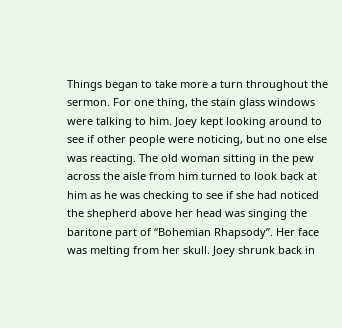Things began to take more a turn throughout the sermon. For one thing, the stain glass windows were talking to him. Joey kept looking around to see if other people were noticing, but no one else was reacting. The old woman sitting in the pew across the aisle from him turned to look back at him as he was checking to see if she had noticed the shepherd above her head was singing the baritone part of “Bohemian Rhapsody”. Her face was melting from her skull. Joey shrunk back in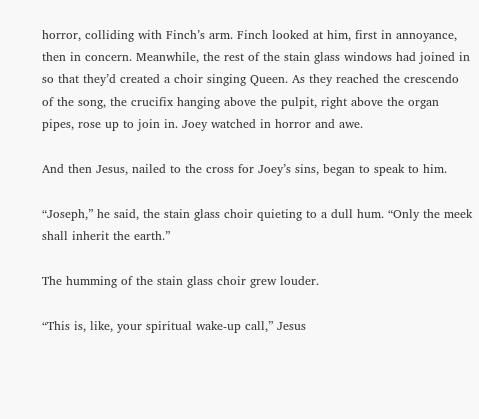horror, colliding with Finch’s arm. Finch looked at him, first in annoyance, then in concern. Meanwhile, the rest of the stain glass windows had joined in so that they’d created a choir singing Queen. As they reached the crescendo of the song, the crucifix hanging above the pulpit, right above the organ pipes, rose up to join in. Joey watched in horror and awe.

And then Jesus, nailed to the cross for Joey’s sins, began to speak to him.

“Joseph,” he said, the stain glass choir quieting to a dull hum. “Only the meek shall inherit the earth.”

The humming of the stain glass choir grew louder.

“This is, like, your spiritual wake-up call,” Jesus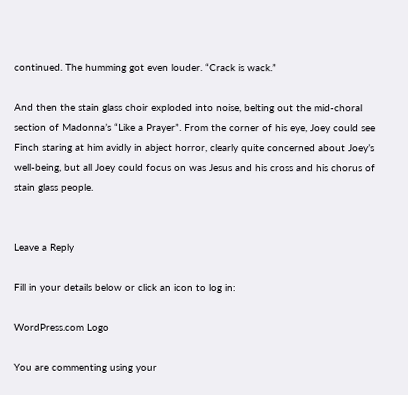continued. The humming got even louder. “Crack is wack.”

And then the stain glass choir exploded into noise, belting out the mid-choral section of Madonna’s “Like a Prayer”. From the corner of his eye, Joey could see Finch staring at him avidly in abject horror, clearly quite concerned about Joey’s well-being, but all Joey could focus on was Jesus and his cross and his chorus of stain glass people.


Leave a Reply

Fill in your details below or click an icon to log in:

WordPress.com Logo

You are commenting using your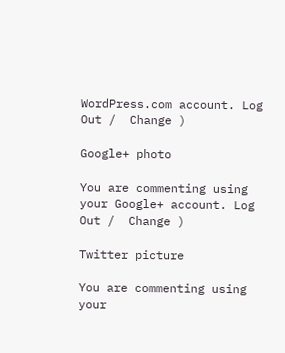WordPress.com account. Log Out /  Change )

Google+ photo

You are commenting using your Google+ account. Log Out /  Change )

Twitter picture

You are commenting using your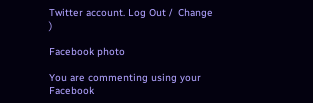Twitter account. Log Out /  Change )

Facebook photo

You are commenting using your Facebook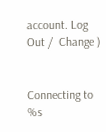account. Log Out /  Change )


Connecting to %s